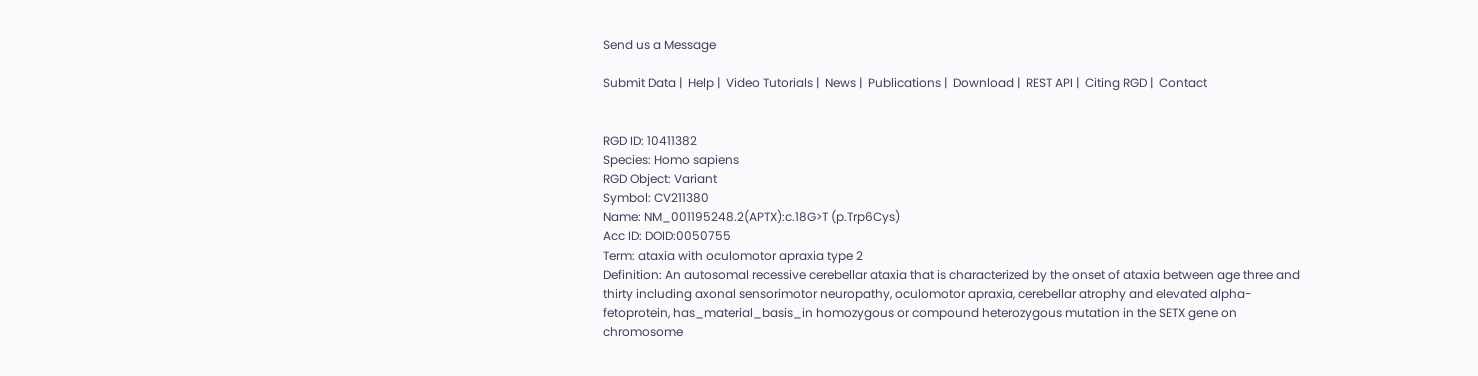Send us a Message

Submit Data |  Help |  Video Tutorials |  News |  Publications |  Download |  REST API |  Citing RGD |  Contact


RGD ID: 10411382
Species: Homo sapiens
RGD Object: Variant
Symbol: CV211380
Name: NM_001195248.2(APTX):c.18G>T (p.Trp6Cys)
Acc ID: DOID:0050755
Term: ataxia with oculomotor apraxia type 2
Definition: An autosomal recessive cerebellar ataxia that is characterized by the onset of ataxia between age three and thirty including axonal sensorimotor neuropathy, oculomotor apraxia, cerebellar atrophy and elevated alpha-fetoprotein, has_material_basis_in homozygous or compound heterozygous mutation in the SETX gene on chromosome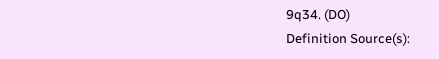9q34. (DO)
Definition Source(s):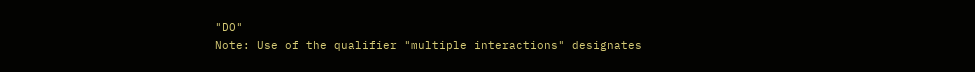"DO"
Note: Use of the qualifier "multiple interactions" designates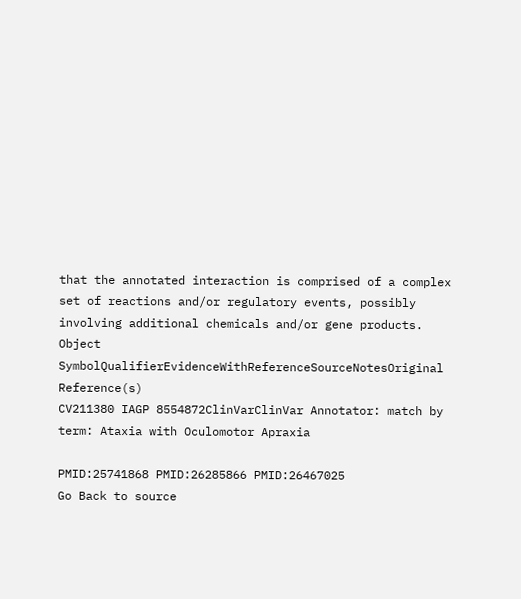that the annotated interaction is comprised of a complex set of reactions and/or regulatory events, possibly involving additional chemicals and/or gene products.
Object SymbolQualifierEvidenceWithReferenceSourceNotesOriginal Reference(s)
CV211380 IAGP 8554872ClinVarClinVar Annotator: match by term: Ataxia with Oculomotor Apraxia

PMID:25741868 PMID:26285866 PMID:26467025
Go Back to source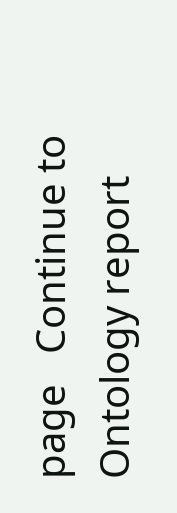page   Continue to Ontology report